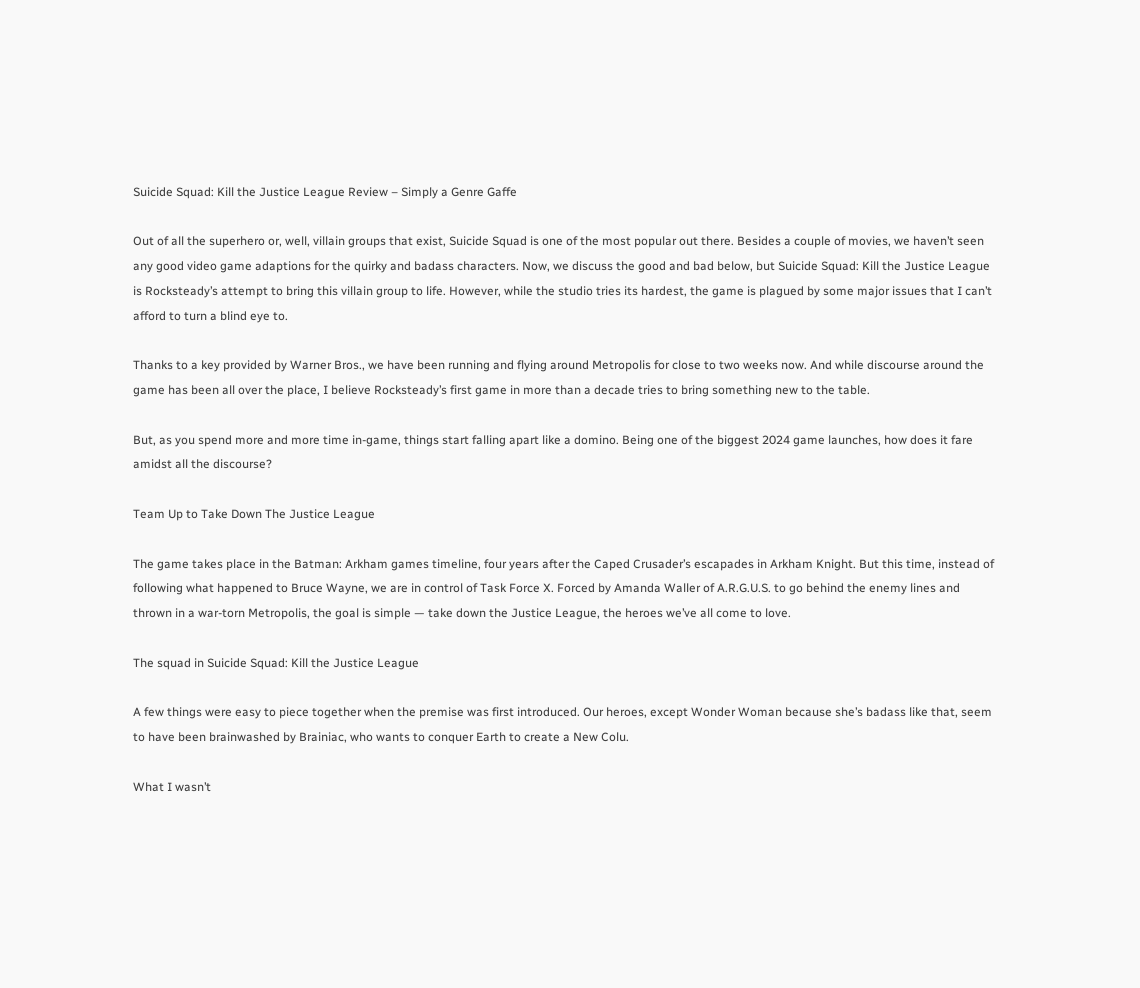Suicide Squad: Kill the Justice League Review – Simply a Genre Gaffe

Out of all the superhero or, well, villain groups that exist, Suicide Squad is one of the most popular out there. Besides a couple of movies, we haven’t seen any good video game adaptions for the quirky and badass characters. Now, we discuss the good and bad below, but Suicide Squad: Kill the Justice League is Rocksteady’s attempt to bring this villain group to life. However, while the studio tries its hardest, the game is plagued by some major issues that I can’t afford to turn a blind eye to.

Thanks to a key provided by Warner Bros., we have been running and flying around Metropolis for close to two weeks now. And while discourse around the game has been all over the place, I believe Rocksteady’s first game in more than a decade tries to bring something new to the table.

But, as you spend more and more time in-game, things start falling apart like a domino. Being one of the biggest 2024 game launches, how does it fare amidst all the discourse?

Team Up to Take Down The Justice League

The game takes place in the Batman: Arkham games timeline, four years after the Caped Crusader’s escapades in Arkham Knight. But this time, instead of following what happened to Bruce Wayne, we are in control of Task Force X. Forced by Amanda Waller of A.R.G.U.S. to go behind the enemy lines and thrown in a war-torn Metropolis, the goal is simple — take down the Justice League, the heroes we’ve all come to love.

The squad in Suicide Squad: Kill the Justice League

A few things were easy to piece together when the premise was first introduced. Our heroes, except Wonder Woman because she’s badass like that, seem to have been brainwashed by Brainiac, who wants to conquer Earth to create a New Colu.

What I wasn’t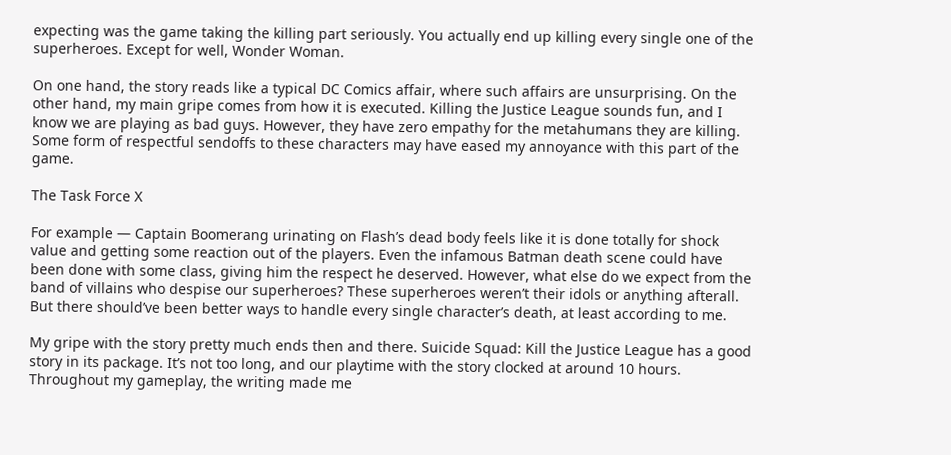expecting was the game taking the killing part seriously. You actually end up killing every single one of the superheroes. Except for well, Wonder Woman.

On one hand, the story reads like a typical DC Comics affair, where such affairs are unsurprising. On the other hand, my main gripe comes from how it is executed. Killing the Justice League sounds fun, and I know we are playing as bad guys. However, they have zero empathy for the metahumans they are killing. Some form of respectful sendoffs to these characters may have eased my annoyance with this part of the game.

The Task Force X

For example — Captain Boomerang urinating on Flash’s dead body feels like it is done totally for shock value and getting some reaction out of the players. Even the infamous Batman death scene could have been done with some class, giving him the respect he deserved. However, what else do we expect from the band of villains who despise our superheroes? These superheroes weren’t their idols or anything afterall. But there should’ve been better ways to handle every single character’s death, at least according to me.

My gripe with the story pretty much ends then and there. Suicide Squad: Kill the Justice League has a good story in its package. It’s not too long, and our playtime with the story clocked at around 10 hours. Throughout my gameplay, the writing made me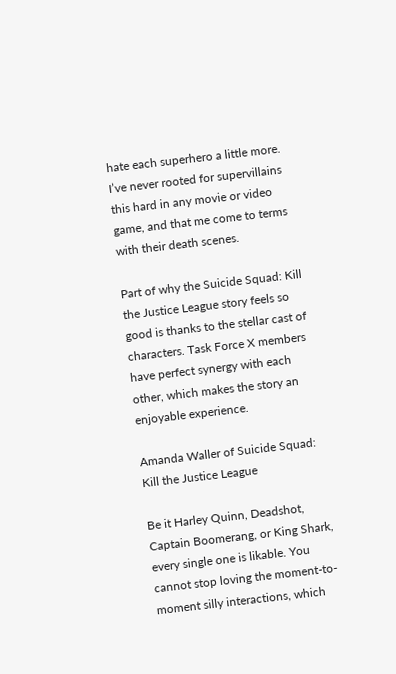hate each superhero a little more. I’ve never rooted for supervillains this hard in any movie or video game, and that me come to terms with their death scenes.

Part of why the Suicide Squad: Kill the Justice League story feels so good is thanks to the stellar cast of characters. Task Force X members have perfect synergy with each other, which makes the story an enjoyable experience.

Amanda Waller of Suicide Squad: Kill the Justice League

Be it Harley Quinn, Deadshot, Captain Boomerang, or King Shark, every single one is likable. You cannot stop loving the moment-to-moment silly interactions, which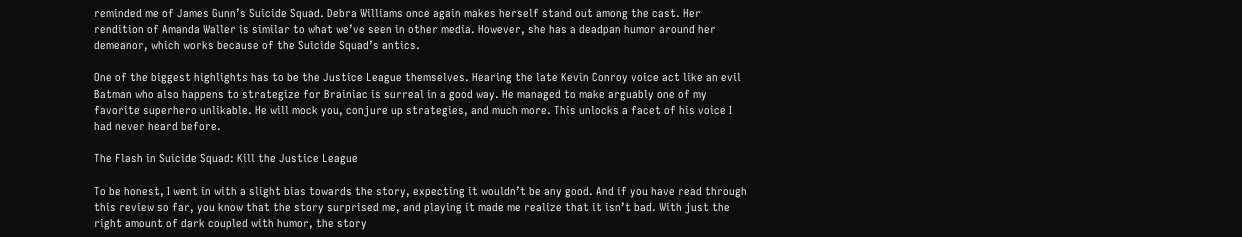reminded me of James Gunn’s Suicide Squad. Debra Williams once again makes herself stand out among the cast. Her rendition of Amanda Waller is similar to what we’ve seen in other media. However, she has a deadpan humor around her demeanor, which works because of the Suicide Squad’s antics.

One of the biggest highlights has to be the Justice League themselves. Hearing the late Kevin Conroy voice act like an evil Batman who also happens to strategize for Brainiac is surreal in a good way. He managed to make arguably one of my favorite superhero unlikable. He will mock you, conjure up strategies, and much more. This unlocks a facet of his voice I had never heard before.

The Flash in Suicide Squad: Kill the Justice League

To be honest, I went in with a slight bias towards the story, expecting it wouldn’t be any good. And if you have read through this review so far, you know that the story surprised me, and playing it made me realize that it isn’t bad. With just the right amount of dark coupled with humor, the story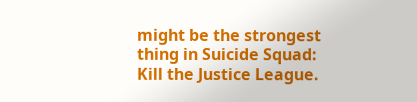might be the strongest thing in Suicide Squad: Kill the Justice League.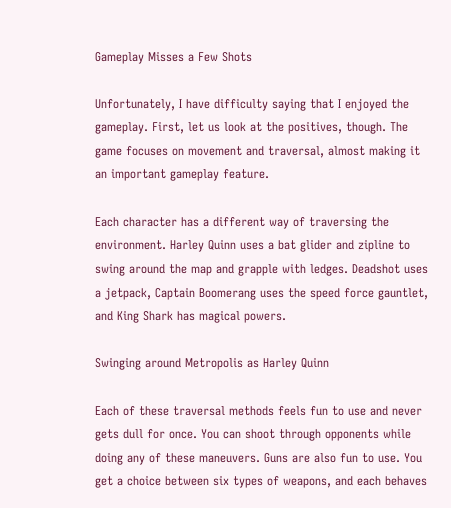Gameplay Misses a Few Shots

Unfortunately, I have difficulty saying that I enjoyed the gameplay. First, let us look at the positives, though. The game focuses on movement and traversal, almost making it an important gameplay feature.

Each character has a different way of traversing the environment. Harley Quinn uses a bat glider and zipline to swing around the map and grapple with ledges. Deadshot uses a jetpack, Captain Boomerang uses the speed force gauntlet, and King Shark has magical powers.

Swinging around Metropolis as Harley Quinn

Each of these traversal methods feels fun to use and never gets dull for once. You can shoot through opponents while doing any of these maneuvers. Guns are also fun to use. You get a choice between six types of weapons, and each behaves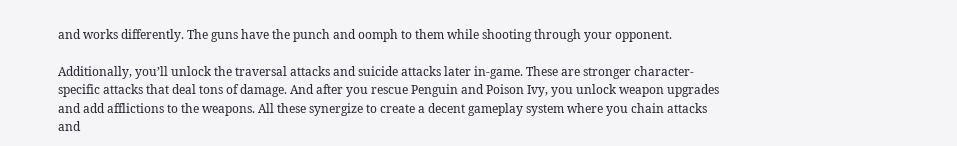and works differently. The guns have the punch and oomph to them while shooting through your opponent.

Additionally, you’ll unlock the traversal attacks and suicide attacks later in-game. These are stronger character-specific attacks that deal tons of damage. And after you rescue Penguin and Poison Ivy, you unlock weapon upgrades and add afflictions to the weapons. All these synergize to create a decent gameplay system where you chain attacks and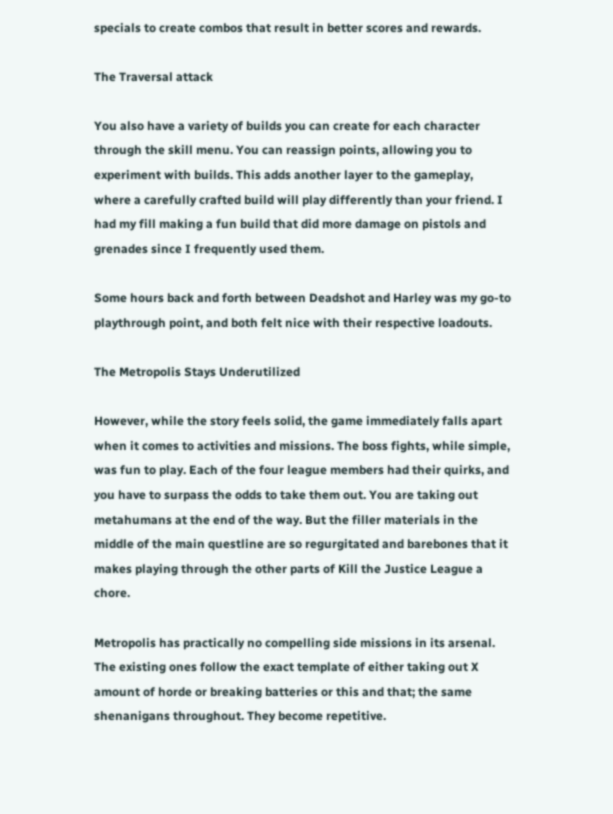specials to create combos that result in better scores and rewards.

The Traversal attack

You also have a variety of builds you can create for each character through the skill menu. You can reassign points, allowing you to experiment with builds. This adds another layer to the gameplay, where a carefully crafted build will play differently than your friend. I had my fill making a fun build that did more damage on pistols and grenades since I frequently used them.

Some hours back and forth between Deadshot and Harley was my go-to playthrough point, and both felt nice with their respective loadouts.

The Metropolis Stays Underutilized

However, while the story feels solid, the game immediately falls apart when it comes to activities and missions. The boss fights, while simple, was fun to play. Each of the four league members had their quirks, and you have to surpass the odds to take them out. You are taking out metahumans at the end of the way. But the filler materials in the middle of the main questline are so regurgitated and barebones that it makes playing through the other parts of Kill the Justice League a chore.

Metropolis has practically no compelling side missions in its arsenal. The existing ones follow the exact template of either taking out X amount of horde or breaking batteries or this and that; the same shenanigans throughout. They become repetitive.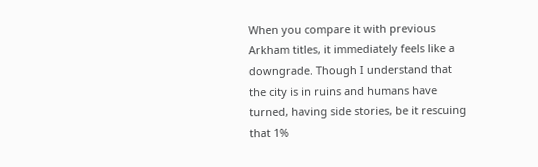When you compare it with previous Arkham titles, it immediately feels like a downgrade. Though I understand that the city is in ruins and humans have turned, having side stories, be it rescuing that 1%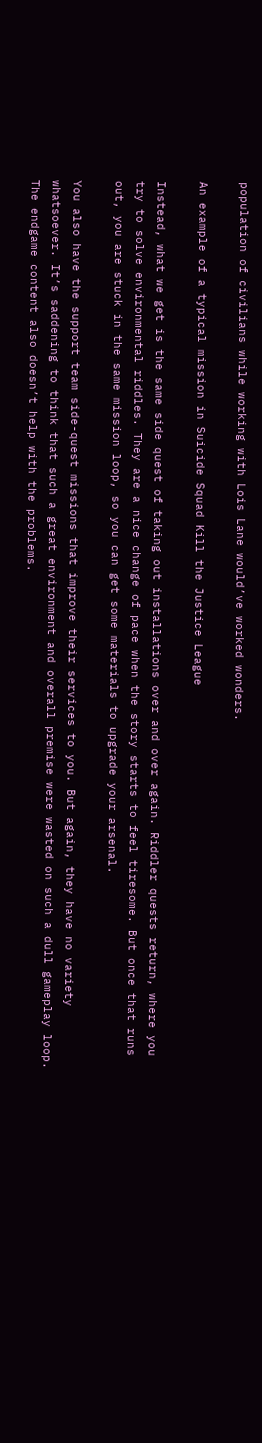population of civilians while working with Lois Lane would’ve worked wonders.

An example of a typical mission in Suicide Squad Kill the Justice League

Instead, what we get is the same side quest of taking out installations over and over again. Riddler quests return, where you try to solve environmental riddles. They are a nice change of pace when the story starts to feel tiresome. But once that runs out, you are stuck in the same mission loop, so you can get some materials to upgrade your arsenal.

You also have the support team side-quest missions that improve their services to you. But again, they have no variety whatsoever. It’s saddening to think that such a great environment and overall premise were wasted on such a dull gameplay loop. The endgame content also doesn’t help with the problems.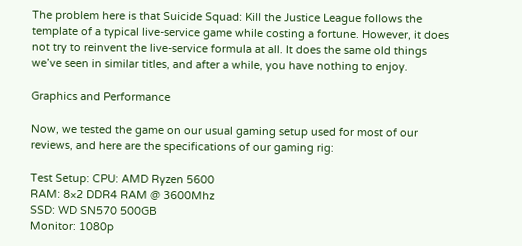The problem here is that Suicide Squad: Kill the Justice League follows the template of a typical live-service game while costing a fortune. However, it does not try to reinvent the live-service formula at all. It does the same old things we’ve seen in similar titles, and after a while, you have nothing to enjoy.

Graphics and Performance

Now, we tested the game on our usual gaming setup used for most of our reviews, and here are the specifications of our gaming rig:

Test Setup: CPU: AMD Ryzen 5600
RAM: 8×2 DDR4 RAM @ 3600Mhz
SSD: WD SN570 500GB
Monitor: 1080p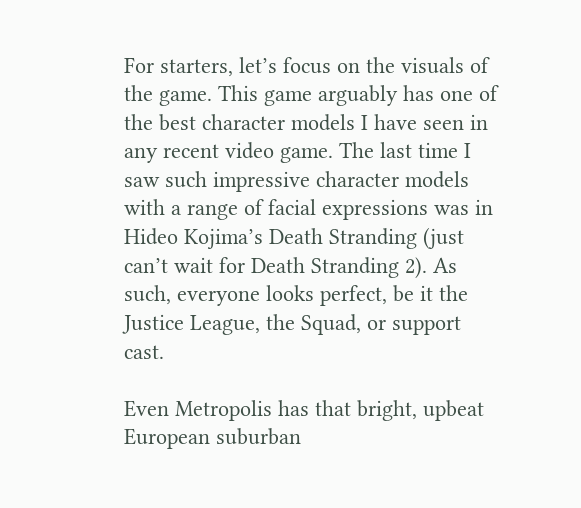For starters, let’s focus on the visuals of the game. This game arguably has one of the best character models I have seen in any recent video game. The last time I saw such impressive character models with a range of facial expressions was in Hideo Kojima’s Death Stranding (just can’t wait for Death Stranding 2). As such, everyone looks perfect, be it the Justice League, the Squad, or support cast.

Even Metropolis has that bright, upbeat European suburban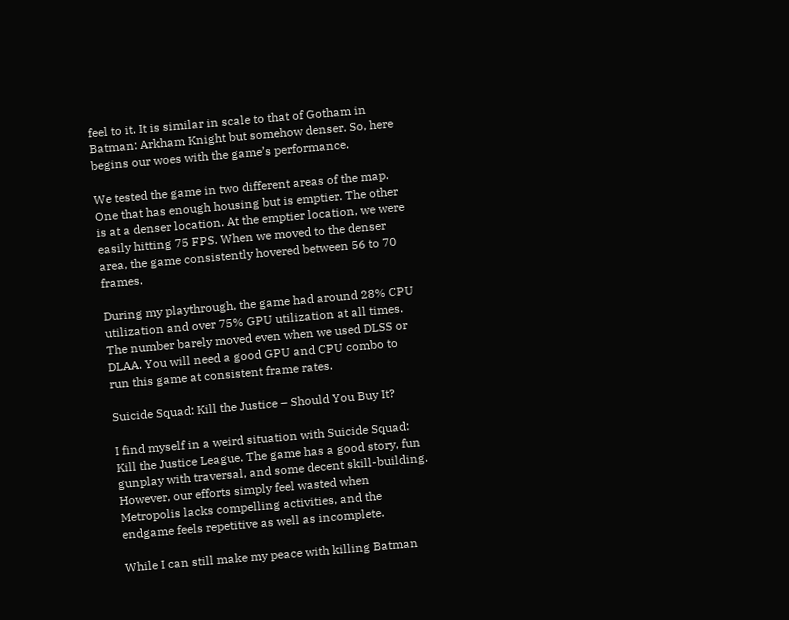feel to it. It is similar in scale to that of Gotham in Batman: Arkham Knight but somehow denser. So, here begins our woes with the game’s performance.

We tested the game in two different areas of the map. One that has enough housing but is emptier. The other is at a denser location. At the emptier location, we were easily hitting 75 FPS. When we moved to the denser area, the game consistently hovered between 56 to 70 frames.

During my playthrough, the game had around 28% CPU utilization and over 75% GPU utilization at all times. The number barely moved even when we used DLSS or DLAA. You will need a good GPU and CPU combo to run this game at consistent frame rates.

Suicide Squad: Kill the Justice – Should You Buy It?

I find myself in a weird situation with Suicide Squad: Kill the Justice League. The game has a good story, fun gunplay with traversal, and some decent skill-building. However, our efforts simply feel wasted when Metropolis lacks compelling activities, and the endgame feels repetitive as well as incomplete.

While I can still make my peace with killing Batman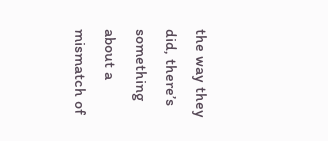the way they did, there’s something about a mismatch of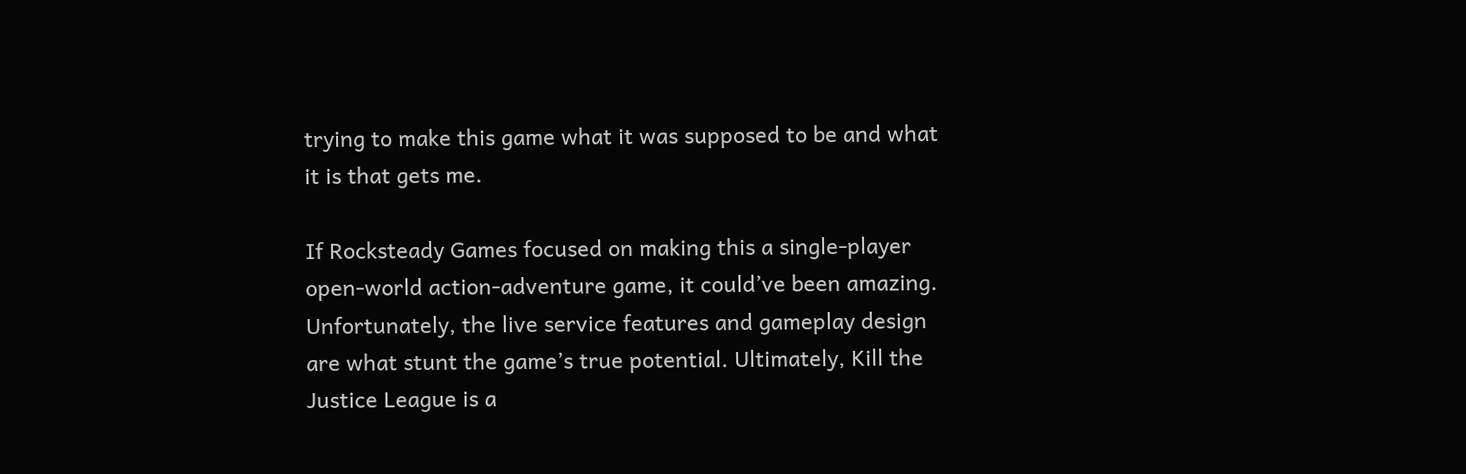trying to make this game what it was supposed to be and what it is that gets me.

If Rocksteady Games focused on making this a single-player open-world action-adventure game, it could’ve been amazing. Unfortunately, the live service features and gameplay design are what stunt the game’s true potential. Ultimately, Kill the Justice League is a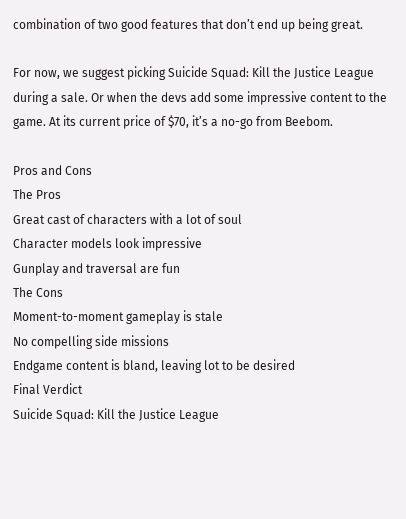combination of two good features that don’t end up being great.

For now, we suggest picking Suicide Squad: Kill the Justice League during a sale. Or when the devs add some impressive content to the game. At its current price of $70, it’s a no-go from Beebom.

Pros and Cons
The Pros
Great cast of characters with a lot of soul
Character models look impressive
Gunplay and traversal are fun
The Cons
Moment-to-moment gameplay is stale
No compelling side missions
Endgame content is bland, leaving lot to be desired
Final Verdict
Suicide Squad: Kill the Justice League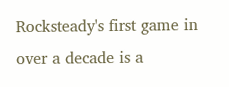Rocksteady's first game in over a decade is a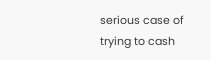serious case of trying to cash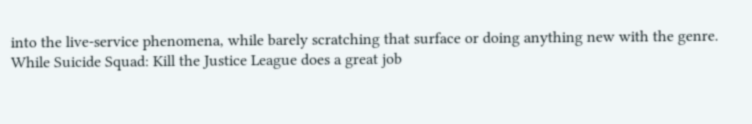into the live-service phenomena, while barely scratching that surface or doing anything new with the genre. While Suicide Squad: Kill the Justice League does a great job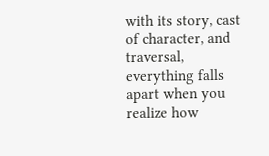with its story, cast of character, and traversal, everything falls apart when you realize how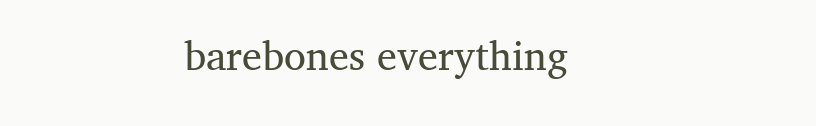barebones everything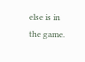else is in the game.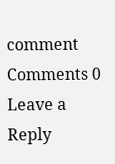comment Comments 0
Leave a Reply